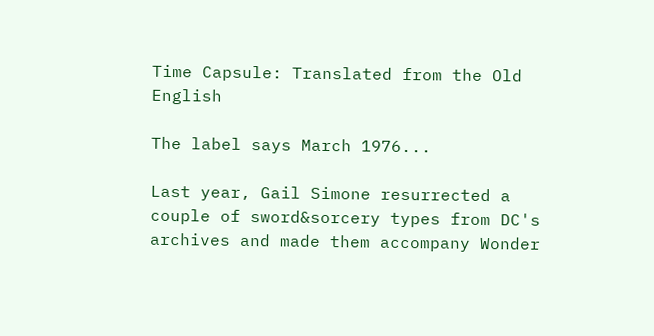Time Capsule: Translated from the Old English

The label says March 1976...

Last year, Gail Simone resurrected a couple of sword&sorcery types from DC's archives and made them accompany Wonder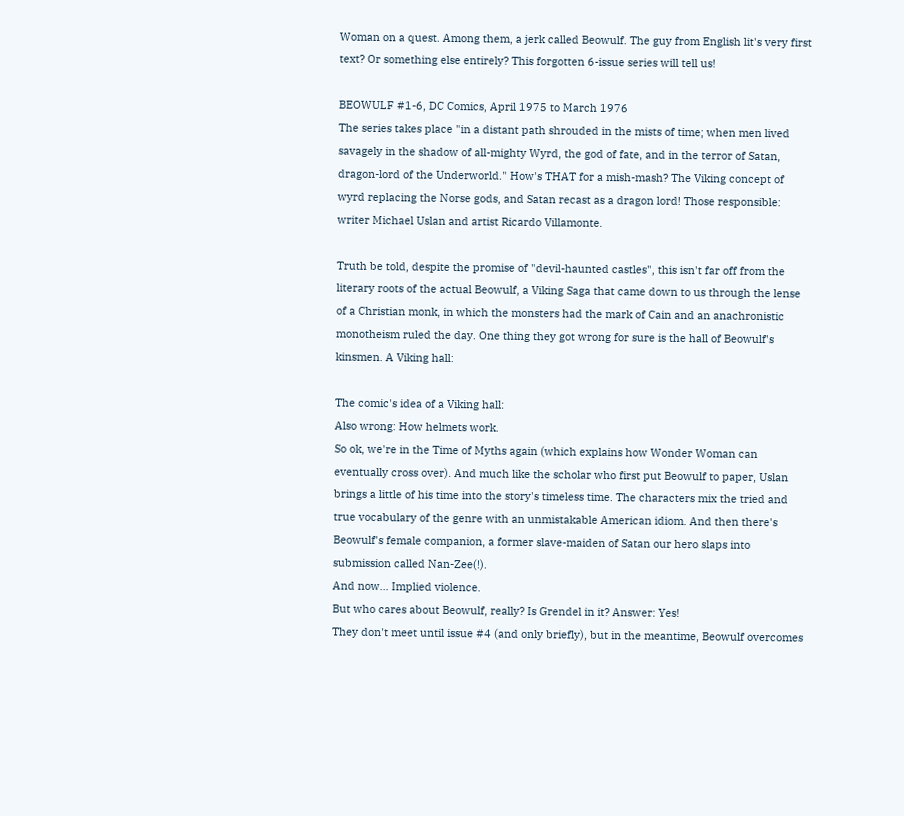Woman on a quest. Among them, a jerk called Beowulf. The guy from English lit's very first text? Or something else entirely? This forgotten 6-issue series will tell us!

BEOWULF #1-6, DC Comics, April 1975 to March 1976
The series takes place "in a distant path shrouded in the mists of time; when men lived savagely in the shadow of all-mighty Wyrd, the god of fate, and in the terror of Satan, dragon-lord of the Underworld." How's THAT for a mish-mash? The Viking concept of wyrd replacing the Norse gods, and Satan recast as a dragon lord! Those responsible: writer Michael Uslan and artist Ricardo Villamonte.

Truth be told, despite the promise of "devil-haunted castles", this isn't far off from the literary roots of the actual Beowulf, a Viking Saga that came down to us through the lense of a Christian monk, in which the monsters had the mark of Cain and an anachronistic monotheism ruled the day. One thing they got wrong for sure is the hall of Beowulf's kinsmen. A Viking hall:

The comic's idea of a Viking hall:
Also wrong: How helmets work.
So ok, we're in the Time of Myths again (which explains how Wonder Woman can eventually cross over). And much like the scholar who first put Beowulf to paper, Uslan brings a little of his time into the story's timeless time. The characters mix the tried and true vocabulary of the genre with an unmistakable American idiom. And then there's Beowulf's female companion, a former slave-maiden of Satan our hero slaps into submission called Nan-Zee(!).
And now... Implied violence.
But who cares about Beowulf, really? Is Grendel in it? Answer: Yes!
They don't meet until issue #4 (and only briefly), but in the meantime, Beowulf overcomes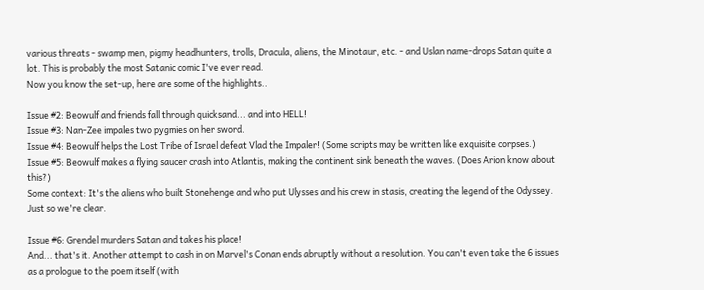various threats - swamp men, pigmy headhunters, trolls, Dracula, aliens, the Minotaur, etc. - and Uslan name-drops Satan quite a lot. This is probably the most Satanic comic I've ever read.
Now you know the set-up, here are some of the highlights..

Issue #2: Beowulf and friends fall through quicksand... and into HELL!
Issue #3: Nan-Zee impales two pygmies on her sword.
Issue #4: Beowulf helps the Lost Tribe of Israel defeat Vlad the Impaler! (Some scripts may be written like exquisite corpses.)
Issue #5: Beowulf makes a flying saucer crash into Atlantis, making the continent sink beneath the waves. (Does Arion know about this?)
Some context: It's the aliens who built Stonehenge and who put Ulysses and his crew in stasis, creating the legend of the Odyssey. Just so we're clear.

Issue #6: Grendel murders Satan and takes his place!
And... that's it. Another attempt to cash in on Marvel's Conan ends abruptly without a resolution. You can't even take the 6 issues as a prologue to the poem itself (with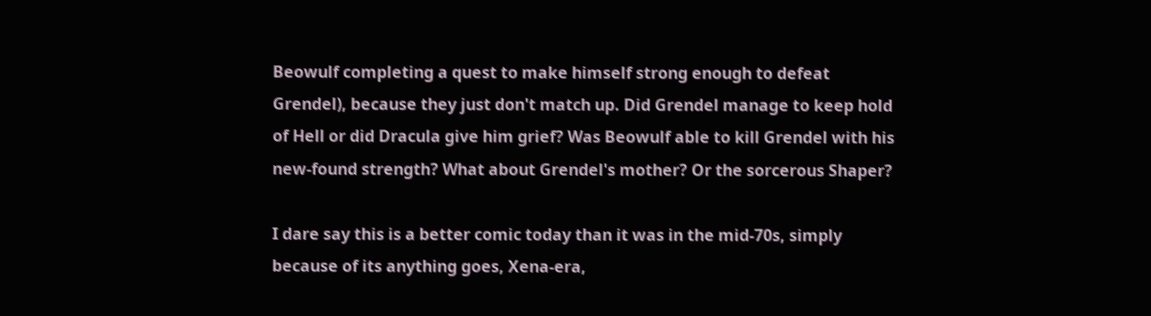Beowulf completing a quest to make himself strong enough to defeat Grendel), because they just don't match up. Did Grendel manage to keep hold of Hell or did Dracula give him grief? Was Beowulf able to kill Grendel with his new-found strength? What about Grendel's mother? Or the sorcerous Shaper?

I dare say this is a better comic today than it was in the mid-70s, simply because of its anything goes, Xena-era,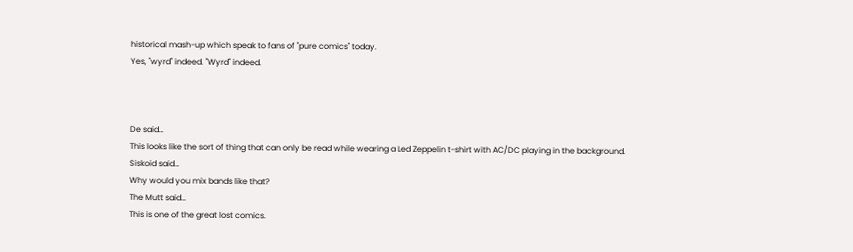historical mash-up which speak to fans of "pure comics" today.
Yes, "wyrd" indeed. "Wyrd" indeed.



De said…
This looks like the sort of thing that can only be read while wearing a Led Zeppelin t-shirt with AC/DC playing in the background.
Siskoid said…
Why would you mix bands like that?
The Mutt said…
This is one of the great lost comics.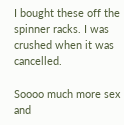I bought these off the spinner racks. I was crushed when it was cancelled.

Soooo much more sex and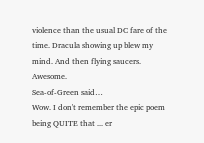violence than the usual DC fare of the time. Dracula showing up blew my mind. And then flying saucers. Awesome.
Sea-of-Green said…
Wow. I don't remember the epic poem being QUITE that ... er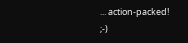... action-packed! ;-)